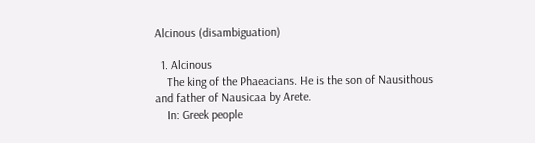Alcinous (disambiguation)

  1. Alcinous
    The king of the Phaeacians. He is the son of Nausithous and father of Nausicaa by Arete.
    In: Greek people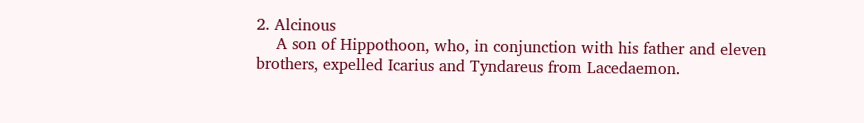2. Alcinous
    A son of Hippothoon, who, in conjunction with his father and eleven brothers, expelled Icarius and Tyndareus from Lacedaemon.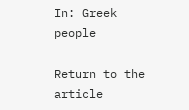In: Greek people

Return to the article